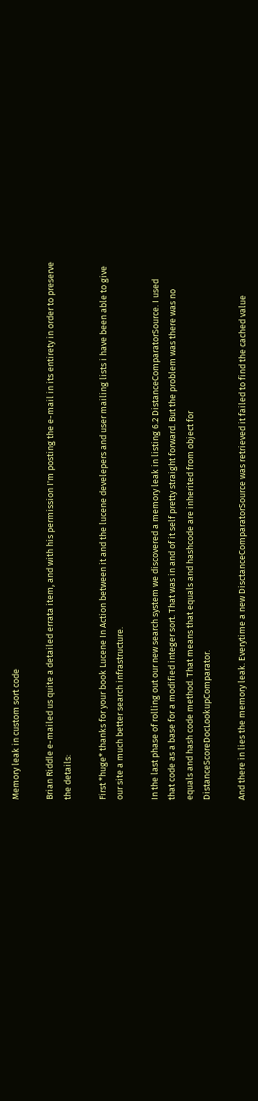Memory leak in custom sort code

Brian Riddle e-mailed us quite a detailed errata item, and with his permission I'm posting the e-mail in its entirety in order to preserve the details:

First *huge* thanks for your book Lucene In Action between it and the lucene develepers and user mailing lists i have been able to give our site a much better search infrastructure.

In the last phase of rolling out our new search system we discovered a memory leak in listing 6.2 DistanceComparatorSource. I used that code as a base for a modified integer sort. That was in and of it self pretty straight forward. But the problem was there was no equals and hash code method. That means that equals and hashcode are inherited from object for DistanceScoreDocLookupComparator.

And there in lies the memory leak. Everytime a new DisctanceComparatorSource was retrieved it failed to find the cached value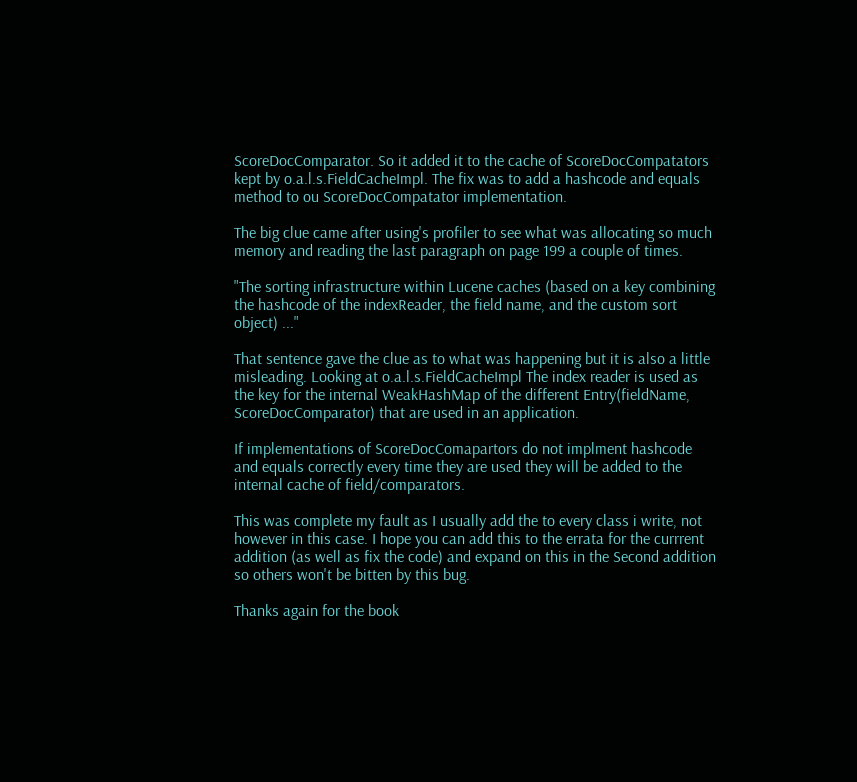ScoreDocComparator. So it added it to the cache of ScoreDocCompatators kept by o.a.l.s.FieldCacheImpl. The fix was to add a hashcode and equals method to ou ScoreDocCompatator implementation.

The big clue came after using's profiler to see what was allocating so much memory and reading the last paragraph on page 199 a couple of times.

"The sorting infrastructure within Lucene caches (based on a key combining the hashcode of the indexReader, the field name, and the custom sort object) ..."

That sentence gave the clue as to what was happening but it is also a little misleading. Looking at o.a.l.s.FieldCacheImpl The index reader is used as the key for the internal WeakHashMap of the different Entry(fieldName, ScoreDocComparator) that are used in an application.

If implementations of ScoreDocComapartors do not implment hashcode and equals correctly every time they are used they will be added to the internal cache of field/comparators.

This was complete my fault as I usually add the to every class i write, not however in this case. I hope you can add this to the errata for the currrent addition (as well as fix the code) and expand on this in the Second addition so others won't be bitten by this bug.

Thanks again for the book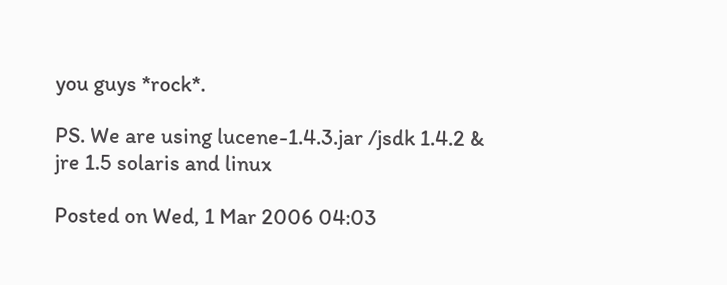you guys *rock*.

PS. We are using lucene-1.4.3.jar /jsdk 1.4.2 & jre 1.5 solaris and linux

Posted on Wed, 1 Mar 2006 04:03